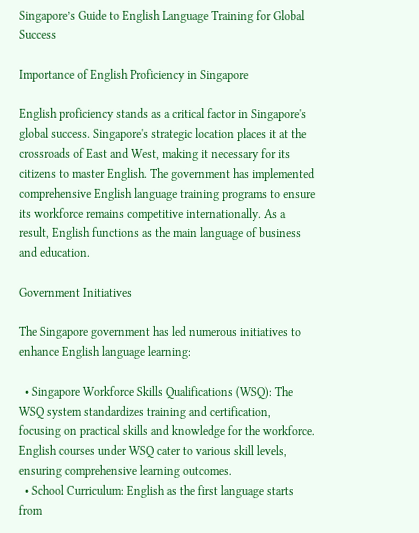Singapore’s Guide to English Language Training for Global Success

Importance of English Proficiency in Singapore

English proficiency stands as a critical factor in Singapore's global success. Singapore's strategic location places it at the crossroads of East and West, making it necessary for its citizens to master English. The government has implemented comprehensive English language training programs to ensure its workforce remains competitive internationally. As a result, English functions as the main language of business and education.

Government Initiatives

The Singapore government has led numerous initiatives to enhance English language learning:

  • Singapore Workforce Skills Qualifications (WSQ): The WSQ system standardizes training and certification, focusing on practical skills and knowledge for the workforce. English courses under WSQ cater to various skill levels, ensuring comprehensive learning outcomes.
  • School Curriculum: English as the first language starts from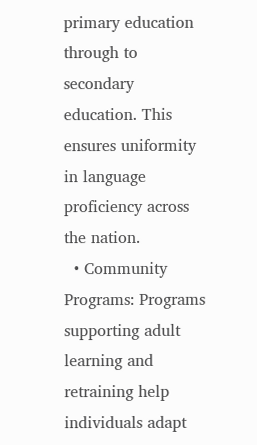primary education through to secondary education. This ensures uniformity in language proficiency across the nation.
  • Community Programs: Programs supporting adult learning and retraining help individuals adapt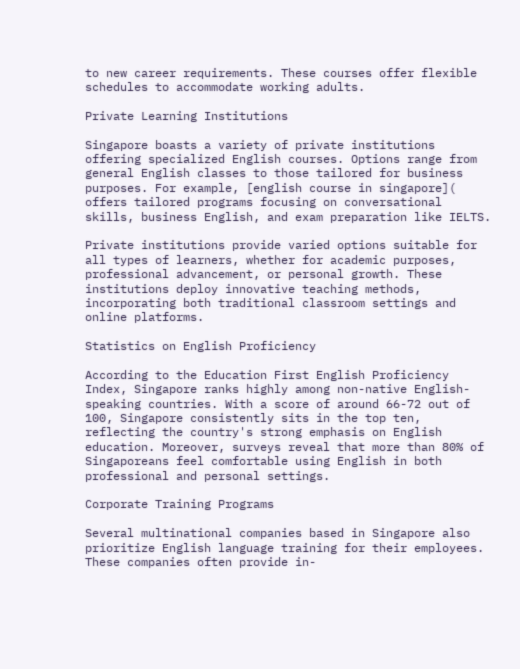to new career requirements. These courses offer flexible schedules to accommodate working adults.

Private Learning Institutions

Singapore boasts a variety of private institutions offering specialized English courses. Options range from general English classes to those tailored for business purposes. For example, [english course in singapore]( offers tailored programs focusing on conversational skills, business English, and exam preparation like IELTS.

Private institutions provide varied options suitable for all types of learners, whether for academic purposes, professional advancement, or personal growth. These institutions deploy innovative teaching methods, incorporating both traditional classroom settings and online platforms.

Statistics on English Proficiency

According to the Education First English Proficiency Index, Singapore ranks highly among non-native English-speaking countries. With a score of around 66-72 out of 100, Singapore consistently sits in the top ten, reflecting the country's strong emphasis on English education. Moreover, surveys reveal that more than 80% of Singaporeans feel comfortable using English in both professional and personal settings.

Corporate Training Programs

Several multinational companies based in Singapore also prioritize English language training for their employees. These companies often provide in-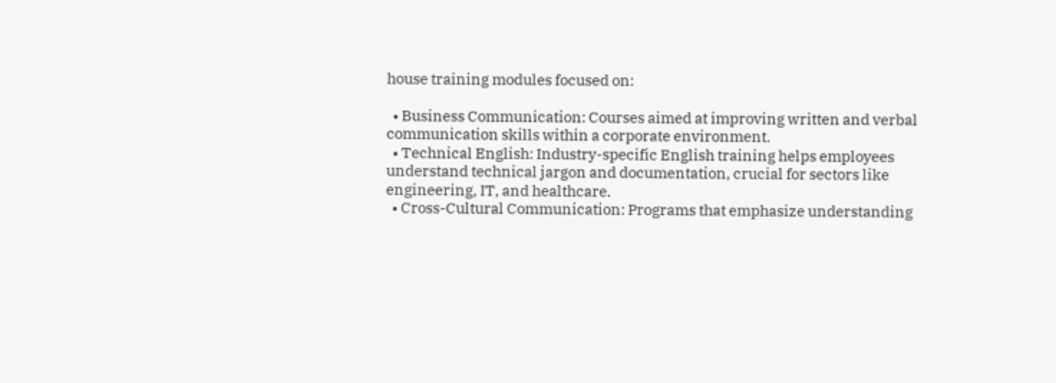house training modules focused on:

  • Business Communication: Courses aimed at improving written and verbal communication skills within a corporate environment.
  • Technical English: Industry-specific English training helps employees understand technical jargon and documentation, crucial for sectors like engineering, IT, and healthcare.
  • Cross-Cultural Communication: Programs that emphasize understanding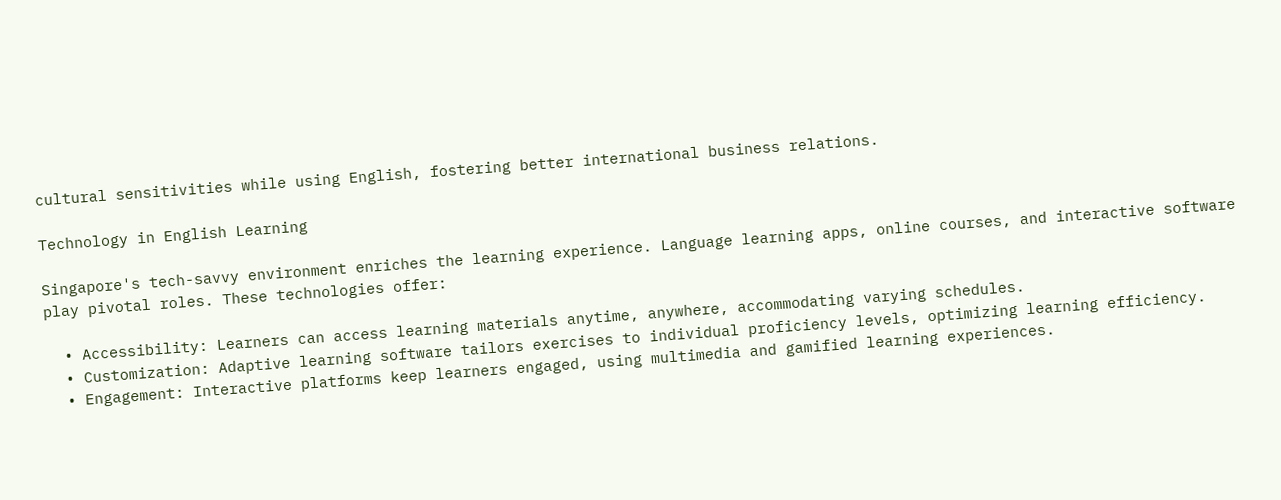cultural sensitivities while using English, fostering better international business relations.

Technology in English Learning

Singapore's tech-savvy environment enriches the learning experience. Language learning apps, online courses, and interactive software play pivotal roles. These technologies offer:

  • Accessibility: Learners can access learning materials anytime, anywhere, accommodating varying schedules.
  • Customization: Adaptive learning software tailors exercises to individual proficiency levels, optimizing learning efficiency.
  • Engagement: Interactive platforms keep learners engaged, using multimedia and gamified learning experiences.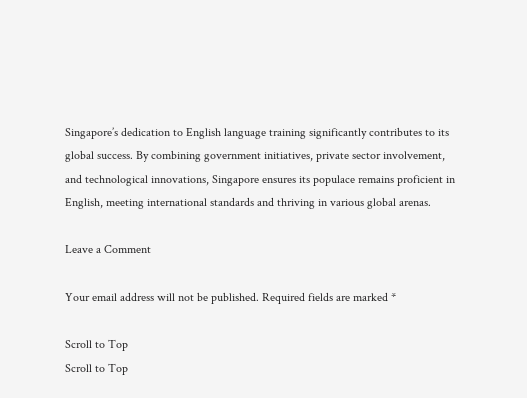Singapore’s dedication to English language training significantly contributes to its global success. By combining government initiatives, private sector involvement, and technological innovations, Singapore ensures its populace remains proficient in English, meeting international standards and thriving in various global arenas.

Leave a Comment

Your email address will not be published. Required fields are marked *

Scroll to Top
Scroll to Top